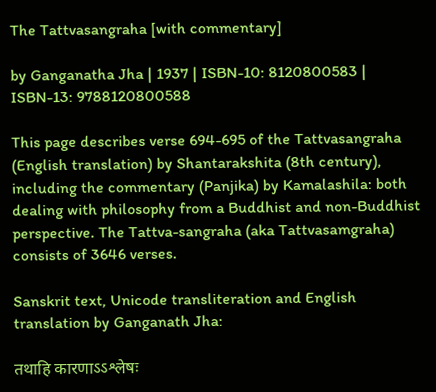The Tattvasangraha [with commentary]

by Ganganatha Jha | 1937 | ISBN-10: 8120800583 | ISBN-13: 9788120800588

This page describes verse 694-695 of the Tattvasangraha (English translation) by Shantarakshita (8th century), including the commentary (Panjika) by Kamalashila: both dealing with philosophy from a Buddhist and non-Buddhist perspective. The Tattva-sangraha (aka Tattvasamgraha) consists of 3646 verses.

Sanskrit text, Unicode transliteration and English translation by Ganganath Jha:

तथाहि कारणाऽऽश्लेषः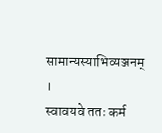सामान्यस्याभिव्यञ्जनम् ।
स्वावयवे ततः कर्म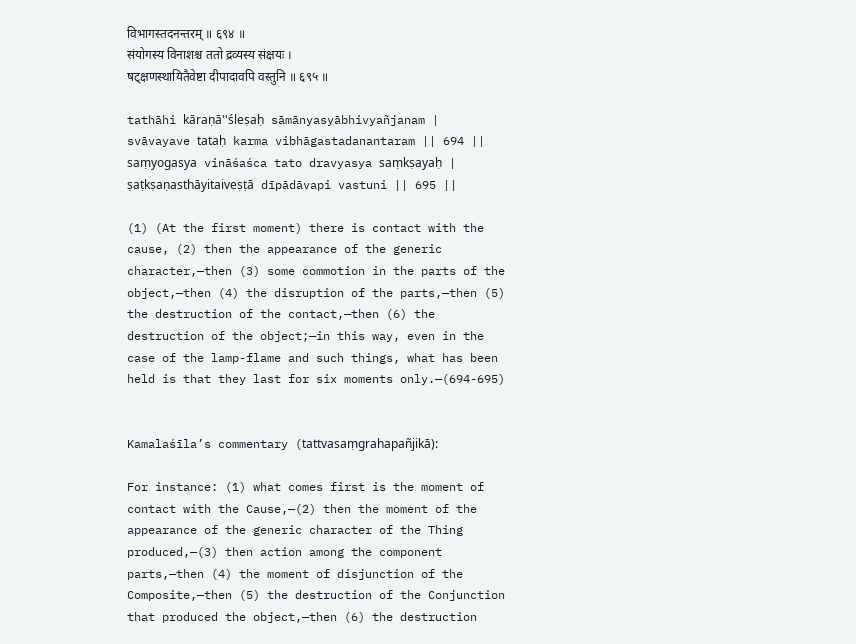विभागस्तदनन्तरम् ॥ ६९४ ॥
संयोगस्य विनाशश्च ततो द्रव्यस्य संक्षयः ।
षट्क्षणस्थायितैवेष्टा दीपादावपि वस्तुनि ॥ ६९५ ॥

tathāhi kāraṇā''śleṣaḥ sāmānyasyābhivyañjanam |
svāvayave tataḥ karma vibhāgastadanantaram || 694 ||
saṃyogasya vināśaśca tato dravyasya saṃkṣayaḥ |
ṣaṭkṣaṇasthāyitaiveṣṭā dīpādāvapi vastuni || 695 ||

(1) (At the first moment) there is contact with the cause, (2) then the appearance of the generic character,—then (3) some commotion in the parts of the object,—then (4) the disruption of the parts,—then (5) the destruction of the contact,—then (6) the destruction of the object;—in this way, even in the case of the lamp-flame and such things, what has been held is that they last for six moments only.—(694-695)


Kamalaśīla’s commentary (tattvasaṃgrahapañjikā):

For instance: (1) what comes first is the moment of contact with the Cause,—(2) then the moment of the appearance of the generic character of the Thing produced,—(3) then action among the component parts,—then (4) the moment of disjunction of the Composite,—then (5) the destruction of the Conjunction that produced the object,—then (6) the destruction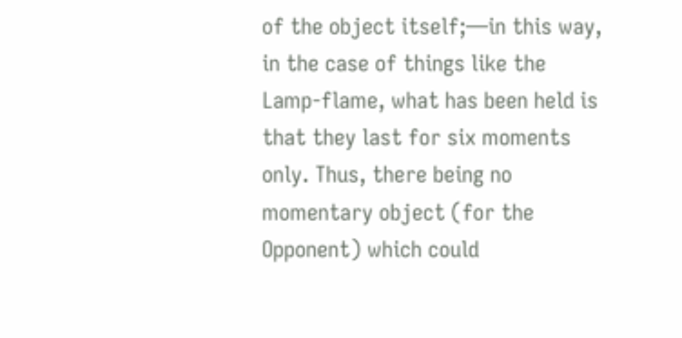of the object itself;—in this way, in the case of things like the Lamp-flame, what has been held is that they last for six moments only. Thus, there being no momentary object (for the Opponent) which could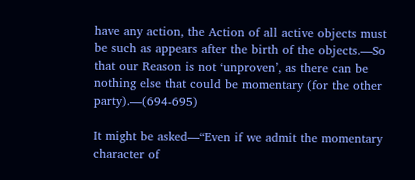have any action, the Action of all active objects must be such as appears after the birth of the objects.—So that our Reason is not ‘unproven’, as there can be nothing else that could be momentary (for the other party).—(694-695)

It might be asked—“Even if we admit the momentary character of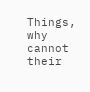Things, why cannot their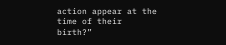action appear at the time of their birth?”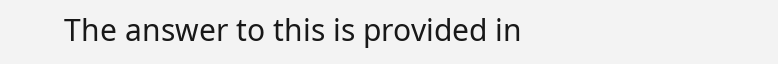The answer to this is provided in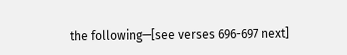the following—[see verses 696-697 next]